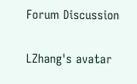Forum Discussion

LZhang's avatar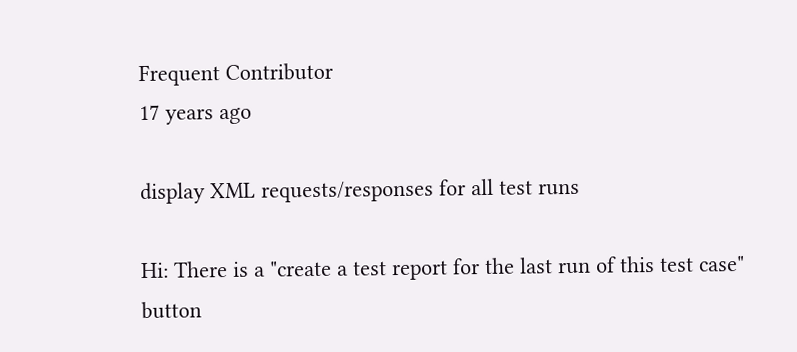Frequent Contributor
17 years ago

display XML requests/responses for all test runs

Hi: There is a "create a test report for the last run of this test case" button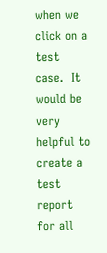when we click on a test case.  It would be very helpful to create a test report for all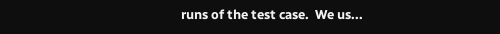runs of the test case.  We us...